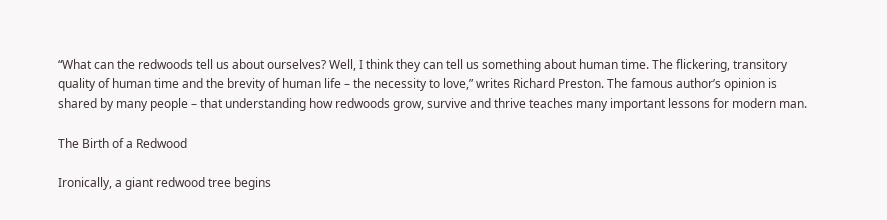“What can the redwoods tell us about ourselves? Well, I think they can tell us something about human time. The flickering, transitory quality of human time and the brevity of human life – the necessity to love,” writes Richard Preston. The famous author’s opinion is shared by many people – that understanding how redwoods grow, survive and thrive teaches many important lessons for modern man.

The Birth of a Redwood

Ironically, a giant redwood tree begins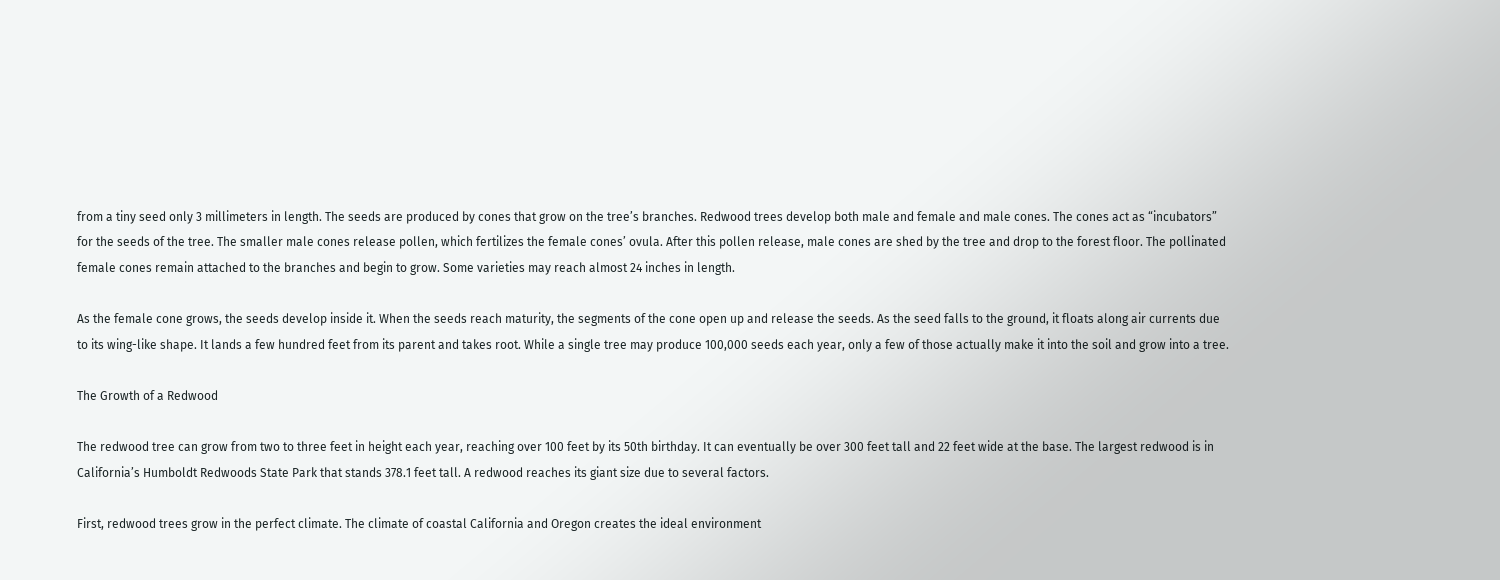from a tiny seed only 3 millimeters in length. The seeds are produced by cones that grow on the tree’s branches. Redwood trees develop both male and female and male cones. The cones act as “incubators” for the seeds of the tree. The smaller male cones release pollen, which fertilizes the female cones’ ovula. After this pollen release, male cones are shed by the tree and drop to the forest floor. The pollinated female cones remain attached to the branches and begin to grow. Some varieties may reach almost 24 inches in length.

As the female cone grows, the seeds develop inside it. When the seeds reach maturity, the segments of the cone open up and release the seeds. As the seed falls to the ground, it floats along air currents due to its wing-like shape. It lands a few hundred feet from its parent and takes root. While a single tree may produce 100,000 seeds each year, only a few of those actually make it into the soil and grow into a tree.

The Growth of a Redwood

The redwood tree can grow from two to three feet in height each year, reaching over 100 feet by its 50th birthday. It can eventually be over 300 feet tall and 22 feet wide at the base. The largest redwood is in California’s Humboldt Redwoods State Park that stands 378.1 feet tall. A redwood reaches its giant size due to several factors.

First, redwood trees grow in the perfect climate. The climate of coastal California and Oregon creates the ideal environment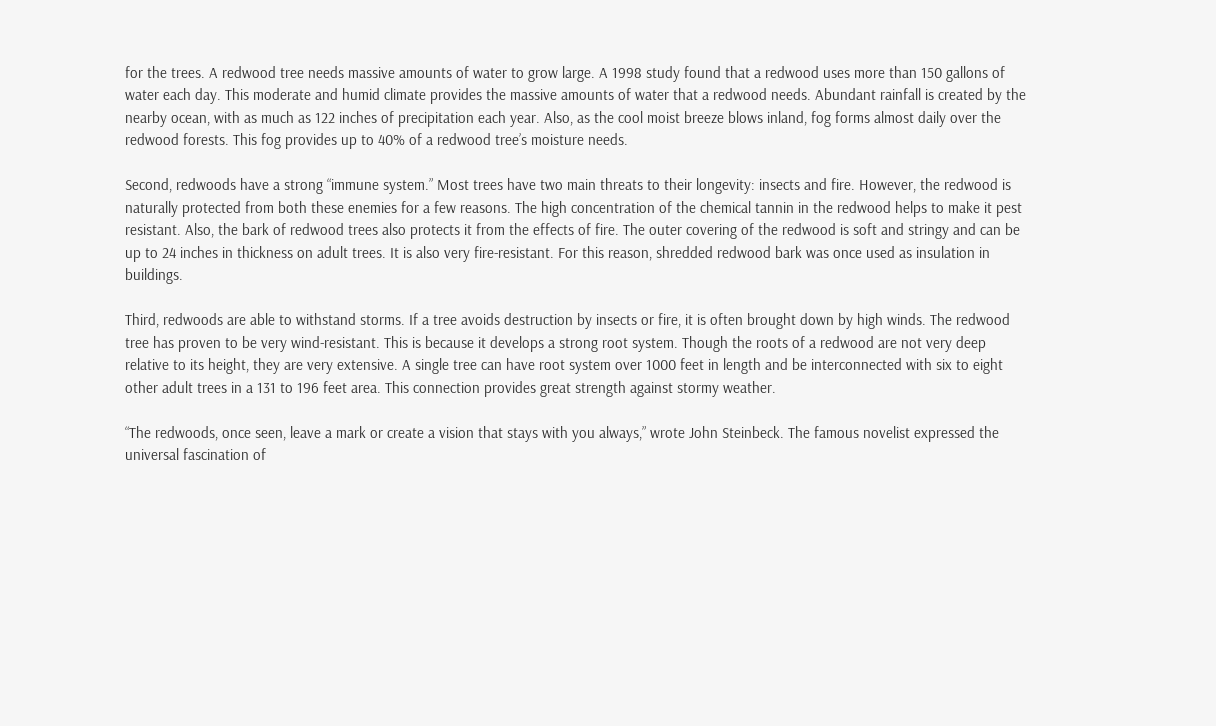for the trees. A redwood tree needs massive amounts of water to grow large. A 1998 study found that a redwood uses more than 150 gallons of water each day. This moderate and humid climate provides the massive amounts of water that a redwood needs. Abundant rainfall is created by the nearby ocean, with as much as 122 inches of precipitation each year. Also, as the cool moist breeze blows inland, fog forms almost daily over the redwood forests. This fog provides up to 40% of a redwood tree’s moisture needs.

Second, redwoods have a strong “immune system.” Most trees have two main threats to their longevity: insects and fire. However, the redwood is naturally protected from both these enemies for a few reasons. The high concentration of the chemical tannin in the redwood helps to make it pest resistant. Also, the bark of redwood trees also protects it from the effects of fire. The outer covering of the redwood is soft and stringy and can be up to 24 inches in thickness on adult trees. It is also very fire-resistant. For this reason, shredded redwood bark was once used as insulation in buildings.

Third, redwoods are able to withstand storms. If a tree avoids destruction by insects or fire, it is often brought down by high winds. The redwood tree has proven to be very wind-resistant. This is because it develops a strong root system. Though the roots of a redwood are not very deep relative to its height, they are very extensive. A single tree can have root system over 1000 feet in length and be interconnected with six to eight other adult trees in a 131 to 196 feet area. This connection provides great strength against stormy weather.

“The redwoods, once seen, leave a mark or create a vision that stays with you always,” wrote John Steinbeck. The famous novelist expressed the universal fascination of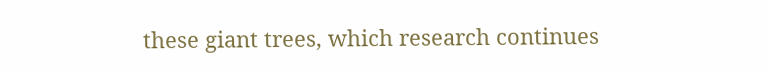these giant trees, which research continues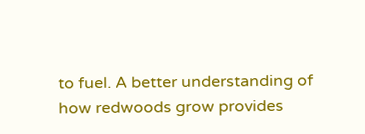to fuel. A better understanding of how redwoods grow provides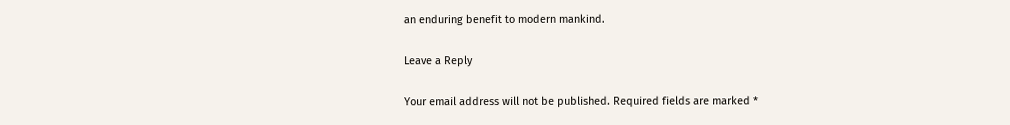an enduring benefit to modern mankind.

Leave a Reply

Your email address will not be published. Required fields are marked *